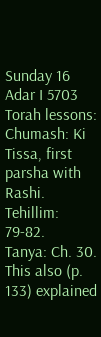Sunday 16 Adar I 5703
Torah lessons: Chumash: Ki Tissa, first parsha with Rashi.
Tehillim: 79-82.
Tanya: Ch. 30. This also (p. 133) explained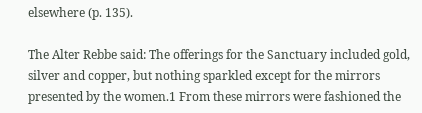elsewhere (p. 135).

The Alter Rebbe said: The offerings for the Sanctuary included gold, silver and copper, but nothing sparkled except for the mirrors presented by the women.1 From these mirrors were fashioned the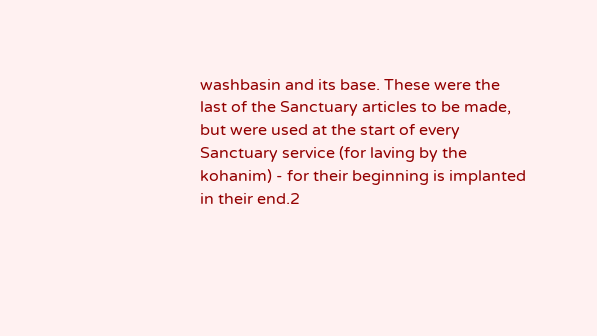washbasin and its base. These were the last of the Sanctuary articles to be made, but were used at the start of every Sanctuary service (for laving by the kohanim) - for their beginning is implanted in their end.2